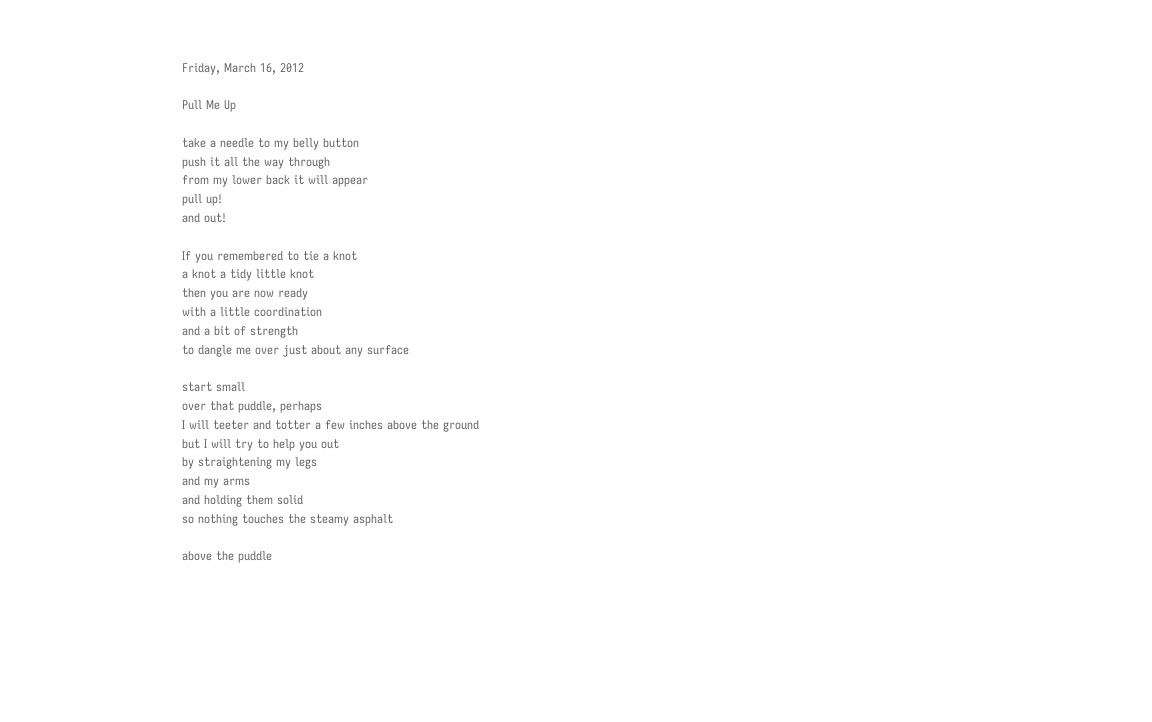Friday, March 16, 2012

Pull Me Up

take a needle to my belly button
push it all the way through
from my lower back it will appear
pull up!
and out!

If you remembered to tie a knot
a knot a tidy little knot
then you are now ready
with a little coordination
and a bit of strength
to dangle me over just about any surface

start small
over that puddle, perhaps
I will teeter and totter a few inches above the ground
but I will try to help you out
by straightening my legs
and my arms
and holding them solid
so nothing touches the steamy asphalt

above the puddle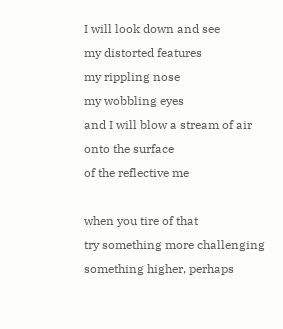I will look down and see
my distorted features
my rippling nose
my wobbling eyes
and I will blow a stream of air
onto the surface
of the reflective me

when you tire of that
try something more challenging
something higher, perhaps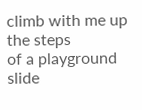climb with me up the steps
of a playground slide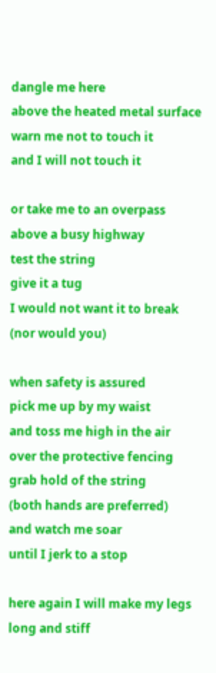dangle me here
above the heated metal surface
warn me not to touch it
and I will not touch it

or take me to an overpass
above a busy highway
test the string
give it a tug
I would not want it to break
(nor would you)

when safety is assured
pick me up by my waist
and toss me high in the air
over the protective fencing
grab hold of the string
(both hands are preferred)
and watch me soar
until I jerk to a stop

here again I will make my legs
long and stiff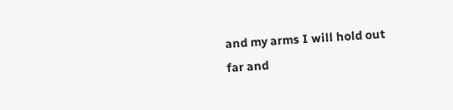and my arms I will hold out
far and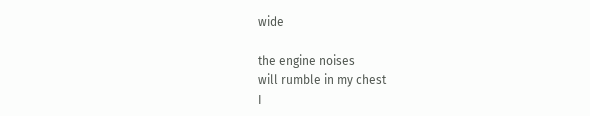wide

the engine noises
will rumble in my chest
I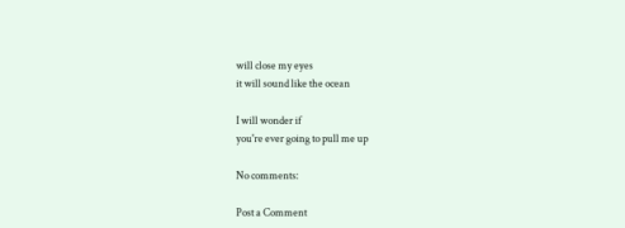will close my eyes
it will sound like the ocean

I will wonder if
you're ever going to pull me up

No comments:

Post a Comment